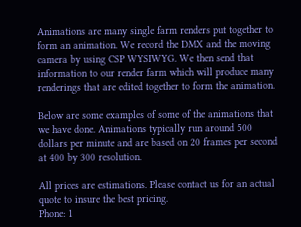Animations are many single farm renders put together to form an animation. We record the DMX and the moving camera by using CSP WYSIWYG. We then send that information to our render farm which will produce many renderings that are edited together to form the animation.

Below are some examples of some of the animations that we have done. Animations typically run around 500 dollars per minute and are based on 20 frames per second at 400 by 300 resolution.

All prices are estimations. Please contact us for an actual quote to insure the best pricing.
Phone: 1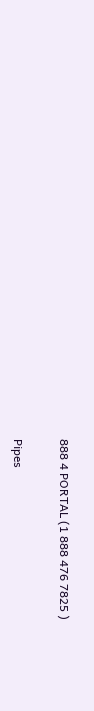888 4 PORTAL (1 888 476 7825 )

Pipes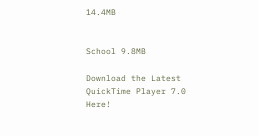14.4MB


School 9.8MB

Download the Latest QuickTime Player 7.0 Here!